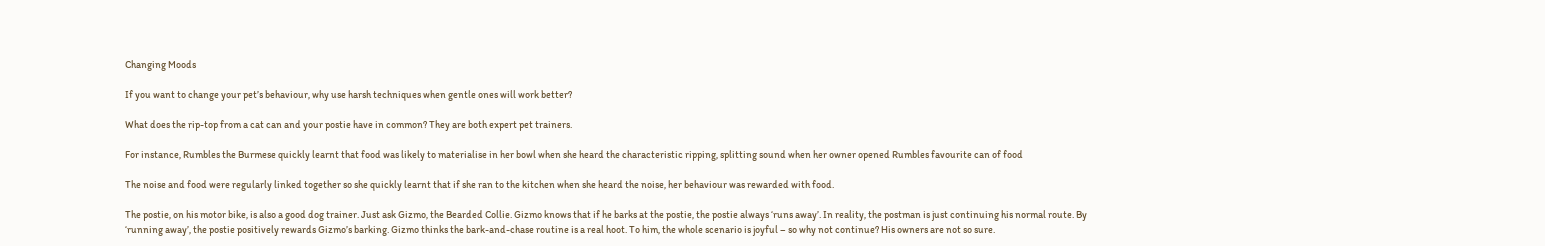Changing Moods

If you want to change your pet’s behaviour, why use harsh techniques when gentle ones will work better?

What does the rip-top from a cat can and your postie have in common? They are both expert pet trainers.

For instance, Rumbles the Burmese quickly learnt that food was likely to materialise in her bowl when she heard the characteristic ripping, splitting sound when her owner opened Rumbles favourite can of food

The noise and food were regularly linked together so she quickly learnt that if she ran to the kitchen when she heard the noise, her behaviour was rewarded with food.

The postie, on his motor bike, is also a good dog trainer. Just ask Gizmo, the Bearded Collie. Gizmo knows that if he barks at the postie, the postie always ‘runs away’. In reality, the postman is just continuing his normal route. By ‘running away’, the postie positively rewards Gizmo’s barking. Gizmo thinks the bark-and-chase routine is a real hoot. To him, the whole scenario is joyful – so why not continue? His owners are not so sure.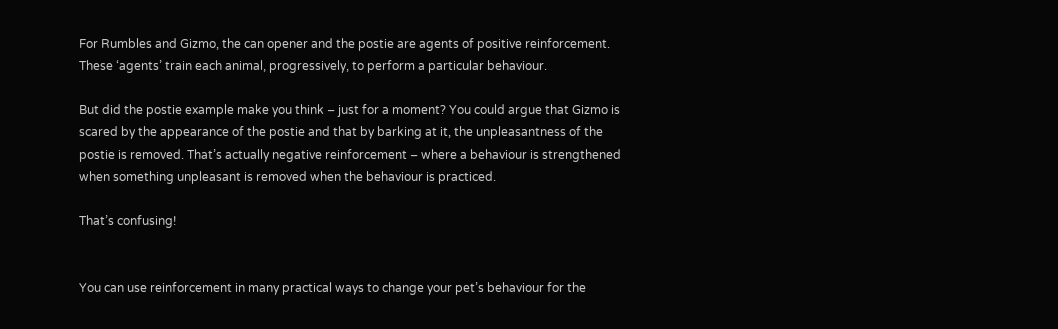For Rumbles and Gizmo, the can opener and the postie are agents of positive reinforcement. These ‘agents’ train each animal, progressively, to perform a particular behaviour.

But did the postie example make you think – just for a moment? You could argue that Gizmo is scared by the appearance of the postie and that by barking at it, the unpleasantness of the postie is removed. That’s actually negative reinforcement – where a behaviour is strengthened when something unpleasant is removed when the behaviour is practiced.

That’s confusing!


You can use reinforcement in many practical ways to change your pet’s behaviour for the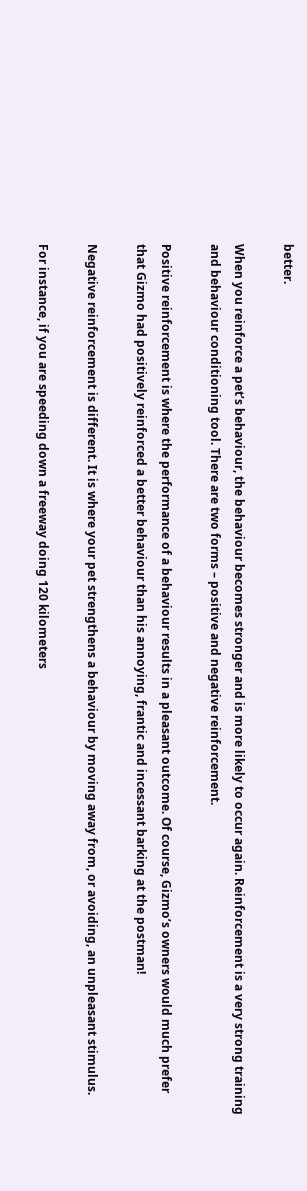better.

When you reinforce a pet’s behaviour, the behaviour becomes stronger and is more likely to occur again. Reinforcement is a very strong training and behaviour conditioning tool. There are two forms – positive and negative reinforcement.

Positive reinforcement is where the performance of a behaviour results in a pleasant outcome. Of course, Gizmo’s owners would much prefer that Gizmo had positively reinforced a better behaviour than his annoying, frantic and incessant barking at the postman!

Negative reinforcement is different. It is where your pet strengthens a behaviour by moving away from, or avoiding, an unpleasant stimulus.

For instance, if you are speeding down a freeway doing 120 kilometers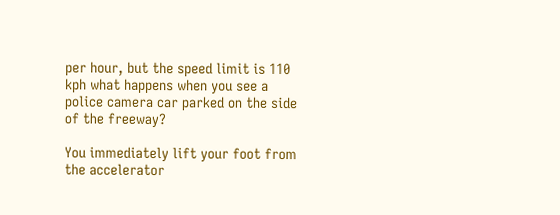per hour, but the speed limit is 110 kph what happens when you see a police camera car parked on the side of the freeway?

You immediately lift your foot from the accelerator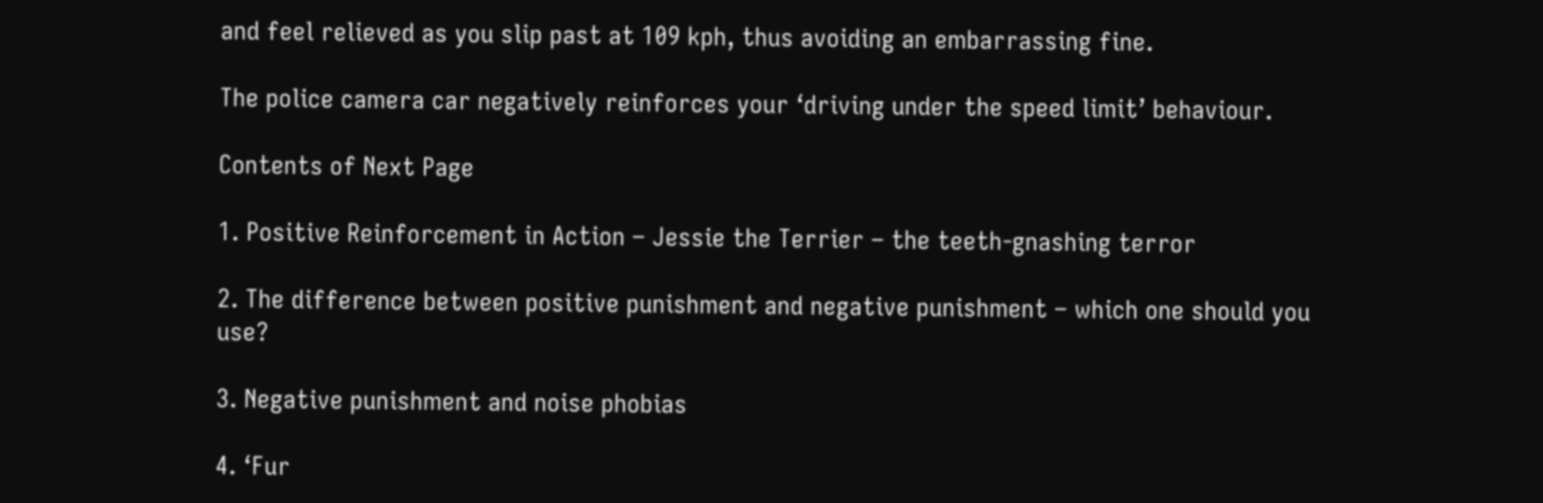and feel relieved as you slip past at 109 kph, thus avoiding an embarrassing fine.

The police camera car negatively reinforces your ‘driving under the speed limit’ behaviour.

Contents of Next Page

1. Positive Reinforcement in Action – Jessie the Terrier – the teeth-gnashing terror

2. The difference between positive punishment and negative punishment – which one should you use?

3. Negative punishment and noise phobias

4. ‘Fur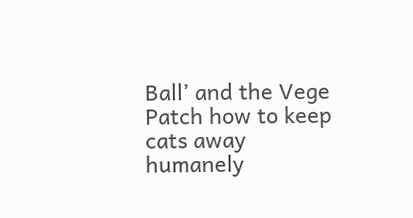Ball’ and the Vege Patch how to keep cats away humanely